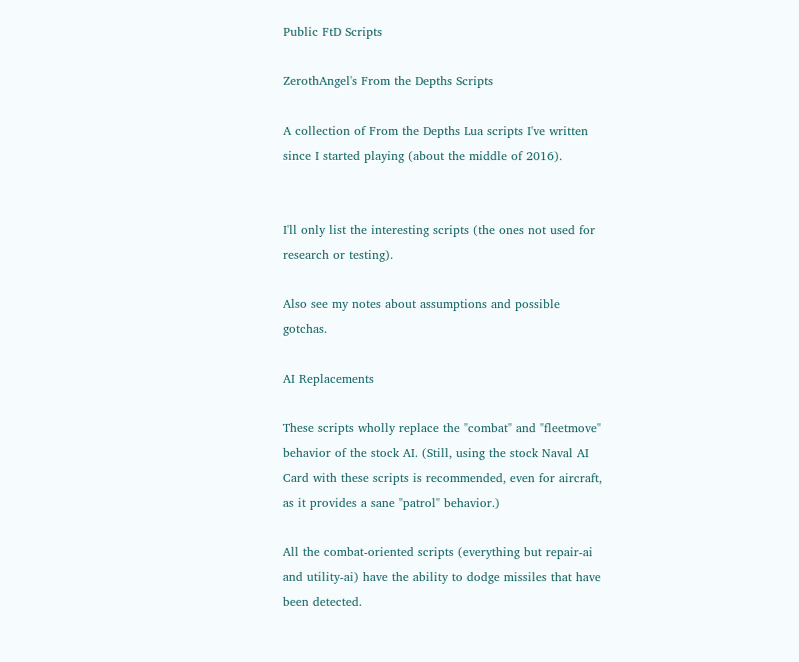Public FtD Scripts

ZerothAngel's From the Depths Scripts

A collection of From the Depths Lua scripts I've written since I started playing (about the middle of 2016).


I'll only list the interesting scripts (the ones not used for research or testing).

Also see my notes about assumptions and possible gotchas.

AI Replacements

These scripts wholly replace the "combat" and "fleetmove" behavior of the stock AI. (Still, using the stock Naval AI Card with these scripts is recommended, even for aircraft, as it provides a sane "patrol" behavior.)

All the combat-oriented scripts (everything but repair-ai and utility-ai) have the ability to dodge missiles that have been detected.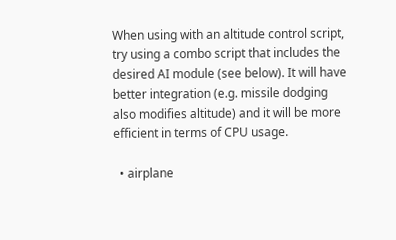When using with an altitude control script, try using a combo script that includes the desired AI module (see below). It will have better integration (e.g. missile dodging also modifies altitude) and it will be more efficient in terms of CPU usage.

  • airplane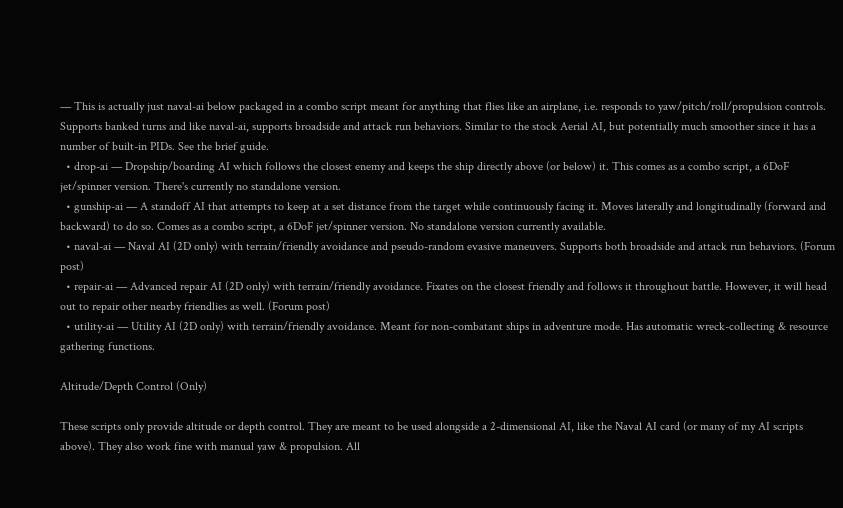— This is actually just naval-ai below packaged in a combo script meant for anything that flies like an airplane, i.e. responds to yaw/pitch/roll/propulsion controls. Supports banked turns and like naval-ai, supports broadside and attack run behaviors. Similar to the stock Aerial AI, but potentially much smoother since it has a number of built-in PIDs. See the brief guide.
  • drop-ai — Dropship/boarding AI which follows the closest enemy and keeps the ship directly above (or below) it. This comes as a combo script, a 6DoF jet/spinner version. There's currently no standalone version.
  • gunship-ai — A standoff AI that attempts to keep at a set distance from the target while continuously facing it. Moves laterally and longitudinally (forward and backward) to do so. Comes as a combo script, a 6DoF jet/spinner version. No standalone version currently available.
  • naval-ai — Naval AI (2D only) with terrain/friendly avoidance and pseudo-random evasive maneuvers. Supports both broadside and attack run behaviors. (Forum post)
  • repair-ai — Advanced repair AI (2D only) with terrain/friendly avoidance. Fixates on the closest friendly and follows it throughout battle. However, it will head out to repair other nearby friendlies as well. (Forum post)
  • utility-ai — Utility AI (2D only) with terrain/friendly avoidance. Meant for non-combatant ships in adventure mode. Has automatic wreck-collecting & resource gathering functions.

Altitude/Depth Control (Only)

These scripts only provide altitude or depth control. They are meant to be used alongside a 2-dimensional AI, like the Naval AI card (or many of my AI scripts above). They also work fine with manual yaw & propulsion. All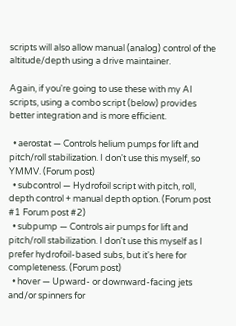scripts will also allow manual (analog) control of the altitude/depth using a drive maintainer.

Again, if you're going to use these with my AI scripts, using a combo script (below) provides better integration and is more efficient.

  • aerostat — Controls helium pumps for lift and pitch/roll stabilization. I don't use this myself, so YMMV. (Forum post)
  • subcontrol — Hydrofoil script with pitch, roll, depth control + manual depth option. (Forum post #1 Forum post #2)
  • subpump — Controls air pumps for lift and pitch/roll stabilization. I don't use this myself as I prefer hydrofoil-based subs, but it's here for completeness. (Forum post)
  • hover — Upward- or downward-facing jets and/or spinners for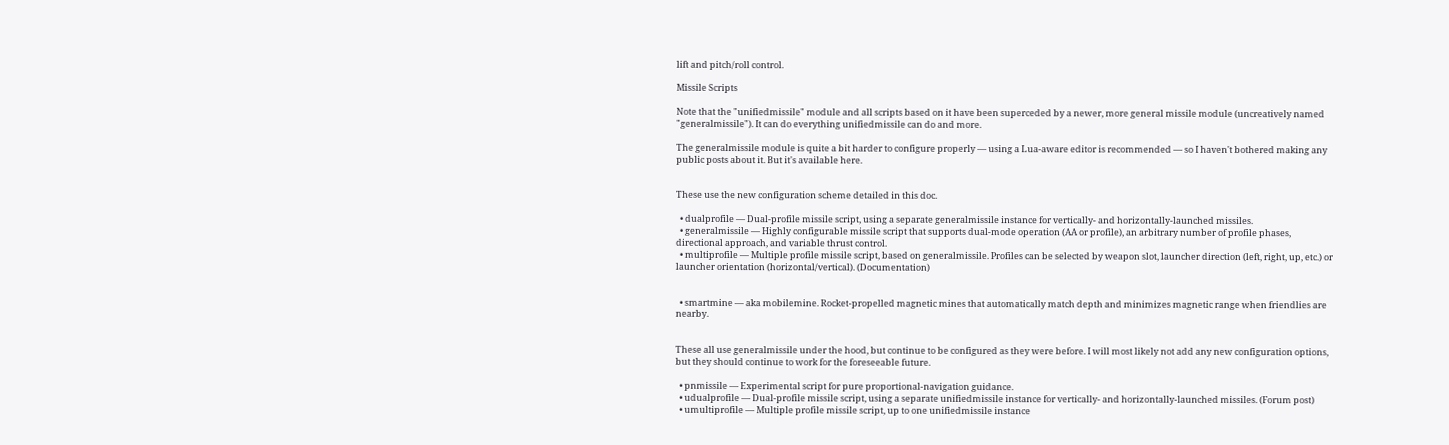lift and pitch/roll control.

Missile Scripts

Note that the "unifiedmissile" module and all scripts based on it have been superceded by a newer, more general missile module (uncreatively named "generalmissile"). It can do everything unifiedmissile can do and more.

The generalmissile module is quite a bit harder to configure properly — using a Lua-aware editor is recommended — so I haven't bothered making any public posts about it. But it's available here.


These use the new configuration scheme detailed in this doc.

  • dualprofile — Dual-profile missile script, using a separate generalmissile instance for vertically- and horizontally-launched missiles.
  • generalmissile — Highly configurable missile script that supports dual-mode operation (AA or profile), an arbitrary number of profile phases, directional approach, and variable thrust control.
  • multiprofile — Multiple profile missile script, based on generalmissile. Profiles can be selected by weapon slot, launcher direction (left, right, up, etc.) or launcher orientation (horizontal/vertical). (Documentation)


  • smartmine — aka mobilemine. Rocket-propelled magnetic mines that automatically match depth and minimizes magnetic range when friendlies are nearby.


These all use generalmissile under the hood, but continue to be configured as they were before. I will most likely not add any new configuration options, but they should continue to work for the foreseeable future.

  • pnmissile — Experimental script for pure proportional-navigation guidance.
  • udualprofile — Dual-profile missile script, using a separate unifiedmissile instance for vertically- and horizontally-launched missiles. (Forum post)
  • umultiprofile — Multiple profile missile script, up to one unifiedmissile instance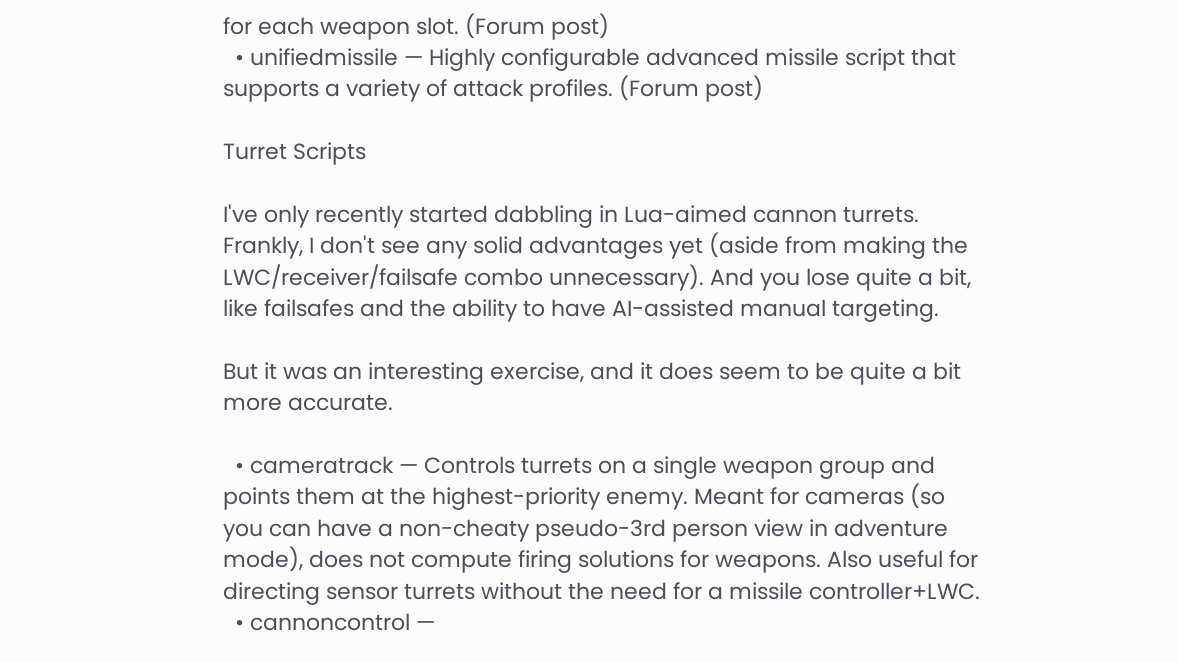for each weapon slot. (Forum post)
  • unifiedmissile — Highly configurable advanced missile script that supports a variety of attack profiles. (Forum post)

Turret Scripts

I've only recently started dabbling in Lua-aimed cannon turrets. Frankly, I don't see any solid advantages yet (aside from making the LWC/receiver/failsafe combo unnecessary). And you lose quite a bit, like failsafes and the ability to have AI-assisted manual targeting.

But it was an interesting exercise, and it does seem to be quite a bit more accurate.

  • cameratrack — Controls turrets on a single weapon group and points them at the highest-priority enemy. Meant for cameras (so you can have a non-cheaty pseudo-3rd person view in adventure mode), does not compute firing solutions for weapons. Also useful for directing sensor turrets without the need for a missile controller+LWC.
  • cannoncontrol —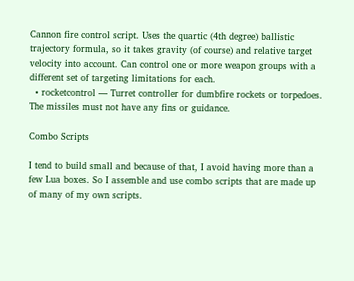Cannon fire control script. Uses the quartic (4th degree) ballistic trajectory formula, so it takes gravity (of course) and relative target velocity into account. Can control one or more weapon groups with a different set of targeting limitations for each.
  • rocketcontrol — Turret controller for dumbfire rockets or torpedoes. The missiles must not have any fins or guidance.

Combo Scripts

I tend to build small and because of that, I avoid having more than a few Lua boxes. So I assemble and use combo scripts that are made up of many of my own scripts.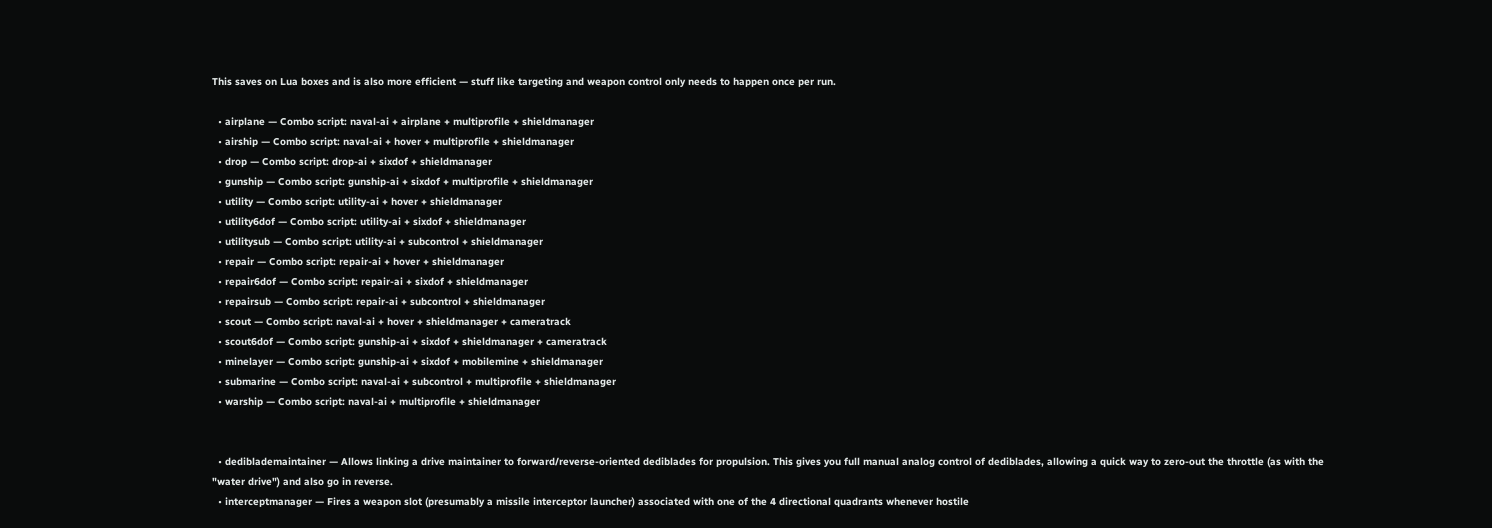This saves on Lua boxes and is also more efficient — stuff like targeting and weapon control only needs to happen once per run.

  • airplane — Combo script: naval-ai + airplane + multiprofile + shieldmanager
  • airship — Combo script: naval-ai + hover + multiprofile + shieldmanager
  • drop — Combo script: drop-ai + sixdof + shieldmanager
  • gunship — Combo script: gunship-ai + sixdof + multiprofile + shieldmanager
  • utility — Combo script: utility-ai + hover + shieldmanager
  • utility6dof — Combo script: utility-ai + sixdof + shieldmanager
  • utilitysub — Combo script: utility-ai + subcontrol + shieldmanager
  • repair — Combo script: repair-ai + hover + shieldmanager
  • repair6dof — Combo script: repair-ai + sixdof + shieldmanager
  • repairsub — Combo script: repair-ai + subcontrol + shieldmanager
  • scout — Combo script: naval-ai + hover + shieldmanager + cameratrack
  • scout6dof — Combo script: gunship-ai + sixdof + shieldmanager + cameratrack
  • minelayer — Combo script: gunship-ai + sixdof + mobilemine + shieldmanager
  • submarine — Combo script: naval-ai + subcontrol + multiprofile + shieldmanager
  • warship — Combo script: naval-ai + multiprofile + shieldmanager


  • dediblademaintainer — Allows linking a drive maintainer to forward/reverse-oriented dediblades for propulsion. This gives you full manual analog control of dediblades, allowing a quick way to zero-out the throttle (as with the "water drive") and also go in reverse.
  • interceptmanager — Fires a weapon slot (presumably a missile interceptor launcher) associated with one of the 4 directional quadrants whenever hostile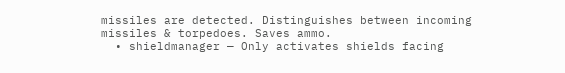missiles are detected. Distinguishes between incoming missiles & torpedoes. Saves ammo.
  • shieldmanager — Only activates shields facing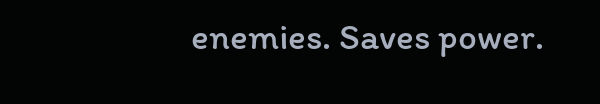enemies. Saves power.